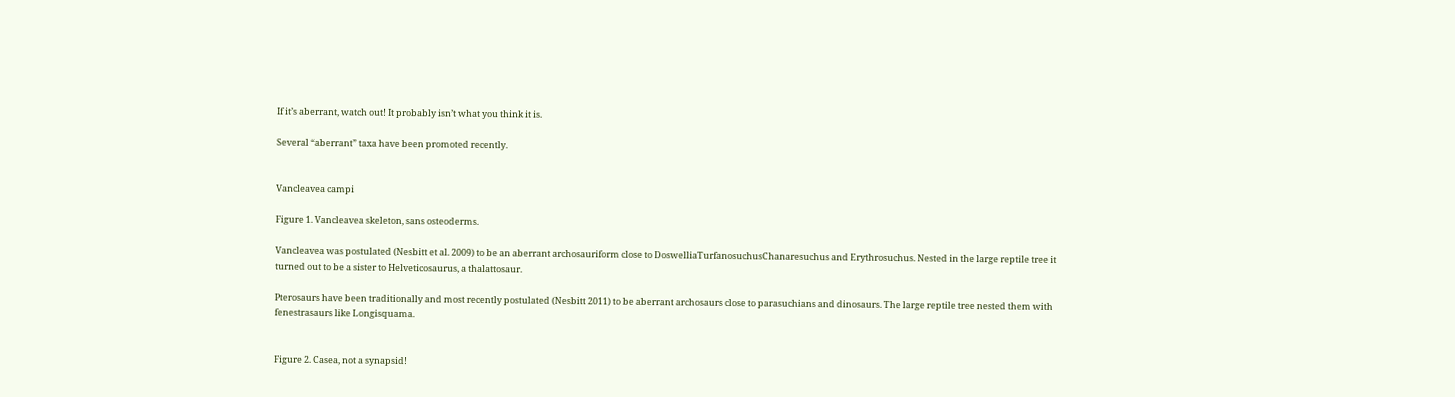If it’s aberrant, watch out! It probably isn’t what you think it is.

Several “aberrant” taxa have been promoted recently.


Vancleavea campi

Figure 1. Vancleavea skeleton, sans osteoderms.

Vancleavea was postulated (Nesbitt et al. 2009) to be an aberrant archosauriform close to DoswelliaTurfanosuchusChanaresuchus and Erythrosuchus. Nested in the large reptile tree it turned out to be a sister to Helveticosaurus, a thalattosaur.

Pterosaurs have been traditionally and most recently postulated (Nesbitt 2011) to be aberrant archosaurs close to parasuchians and dinosaurs. The large reptile tree nested them with fenestrasaurs like Longisquama.


Figure 2. Casea, not a synapsid!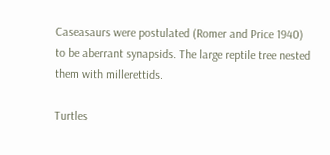Caseasaurs were postulated (Romer and Price 1940) to be aberrant synapsids. The large reptile tree nested them with millerettids.

Turtles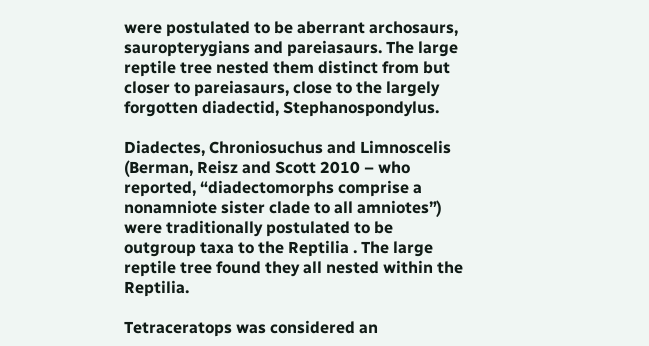were postulated to be aberrant archosaurs, sauropterygians and pareiasaurs. The large reptile tree nested them distinct from but closer to pareiasaurs, close to the largely forgotten diadectid, Stephanospondylus.

Diadectes, Chroniosuchus and Limnoscelis (Berman, Reisz and Scott 2010 – who reported, “diadectomorphs comprise a nonamniote sister clade to all amniotes”) were traditionally postulated to be outgroup taxa to the Reptilia . The large reptile tree found they all nested within the Reptilia.

Tetraceratops was considered an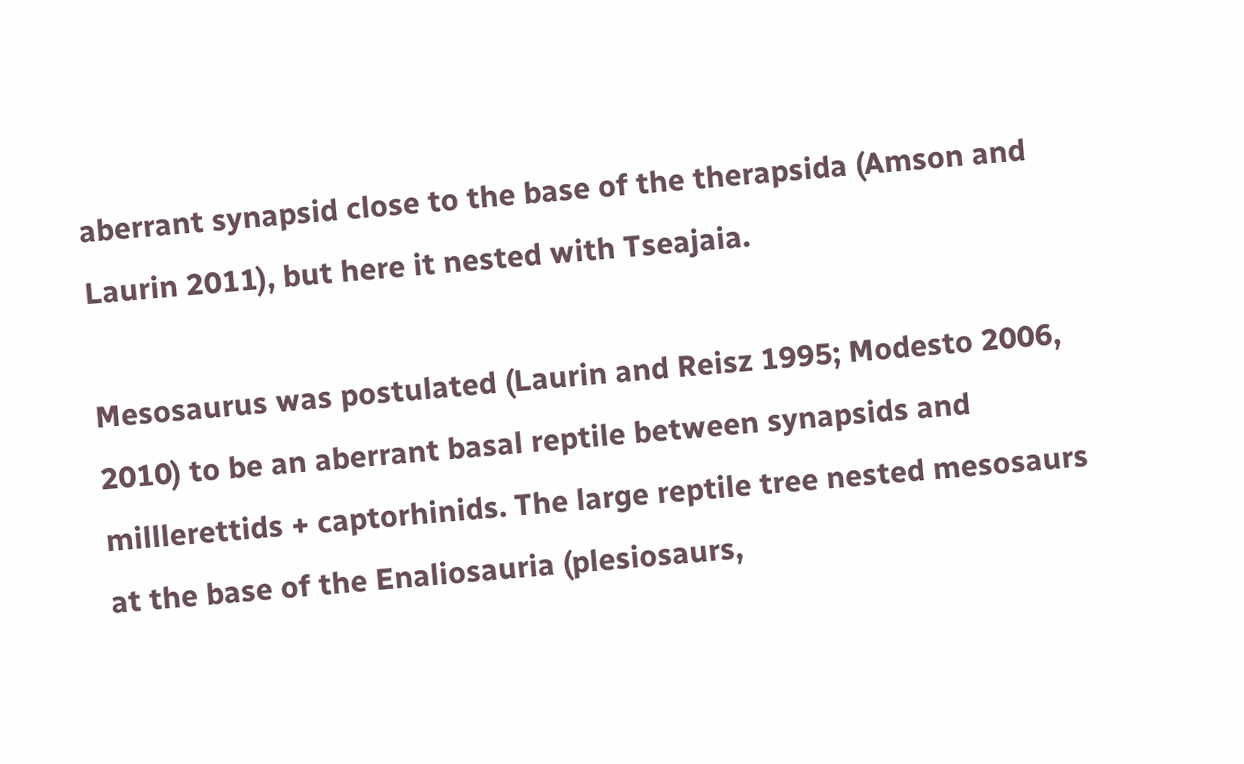aberrant synapsid close to the base of the therapsida (Amson and Laurin 2011), but here it nested with Tseajaia.

Mesosaurus was postulated (Laurin and Reisz 1995; Modesto 2006, 2010) to be an aberrant basal reptile between synapsids and milllerettids + captorhinids. The large reptile tree nested mesosaurs at the base of the Enaliosauria (plesiosaurs,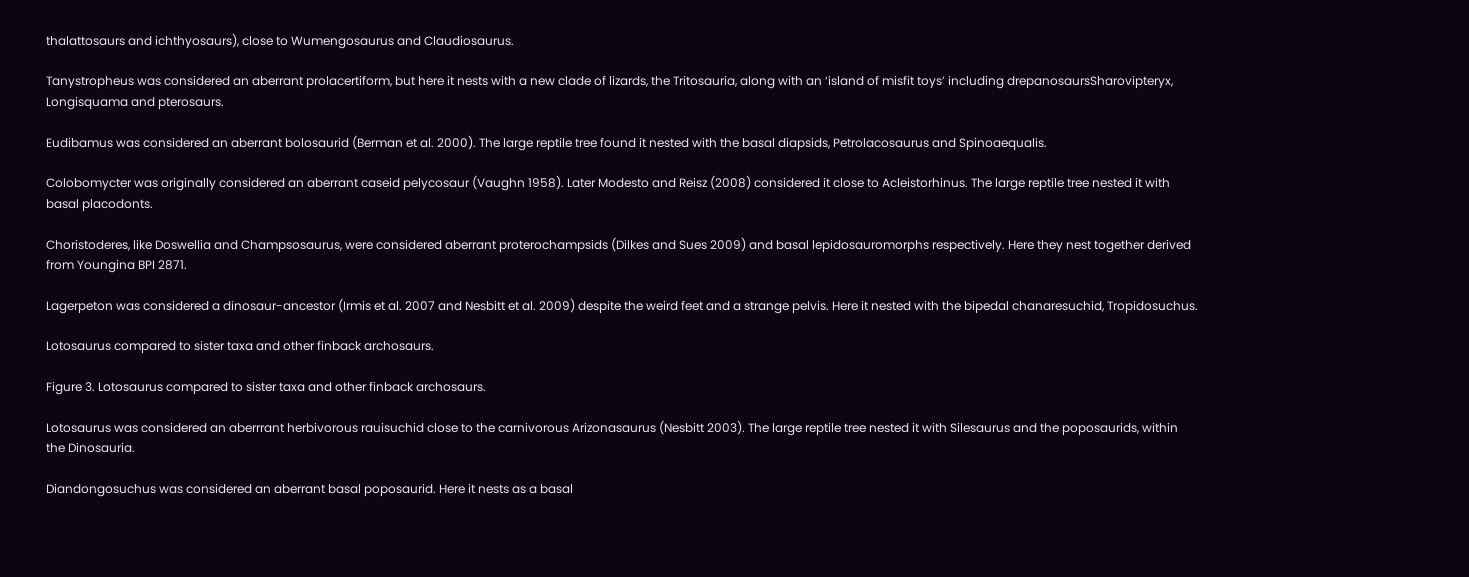thalattosaurs and ichthyosaurs), close to Wumengosaurus and Claudiosaurus.

Tanystropheus was considered an aberrant prolacertiform, but here it nests with a new clade of lizards, the Tritosauria, along with an ‘island of misfit toys’ including drepanosaursSharovipteryx, Longisquama and pterosaurs.

Eudibamus was considered an aberrant bolosaurid (Berman et al. 2000). The large reptile tree found it nested with the basal diapsids, Petrolacosaurus and Spinoaequalis.

Colobomycter was originally considered an aberrant caseid pelycosaur (Vaughn 1958). Later Modesto and Reisz (2008) considered it close to Acleistorhinus. The large reptile tree nested it with basal placodonts.

Choristoderes, like Doswellia and Champsosaurus, were considered aberrant proterochampsids (Dilkes and Sues 2009) and basal lepidosauromorphs respectively. Here they nest together derived from Youngina BPI 2871.

Lagerpeton was considered a dinosaur-ancestor (Irmis et al. 2007 and Nesbitt et al. 2009) despite the weird feet and a strange pelvis. Here it nested with the bipedal chanaresuchid, Tropidosuchus.

Lotosaurus compared to sister taxa and other finback archosaurs.

Figure 3. Lotosaurus compared to sister taxa and other finback archosaurs.

Lotosaurus was considered an aberrrant herbivorous rauisuchid close to the carnivorous Arizonasaurus (Nesbitt 2003). The large reptile tree nested it with Silesaurus and the poposaurids, within the Dinosauria.

Diandongosuchus was considered an aberrant basal poposaurid. Here it nests as a basal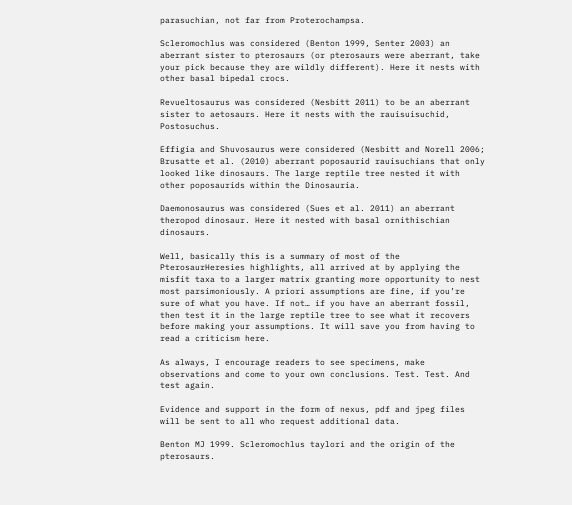parasuchian, not far from Proterochampsa.

Scleromochlus was considered (Benton 1999, Senter 2003) an aberrant sister to pterosaurs (or pterosaurs were aberrant, take your pick because they are wildly different). Here it nests with other basal bipedal crocs.

Revueltosaurus was considered (Nesbitt 2011) to be an aberrant sister to aetosaurs. Here it nests with the rauisuisuchid, Postosuchus.

Effigia and Shuvosaurus were considered (Nesbitt and Norell 2006; Brusatte et al. (2010) aberrant poposaurid rauisuchians that only looked like dinosaurs. The large reptile tree nested it with other poposaurids within the Dinosauria.

Daemonosaurus was considered (Sues et al. 2011) an aberrant theropod dinosaur. Here it nested with basal ornithischian dinosaurs.

Well, basically this is a summary of most of the PterosaurHeresies highlights, all arrived at by applying the misfit taxa to a larger matrix granting more opportunity to nest most parsimoniously. A priori assumptions are fine, if you’re sure of what you have. If not… if you have an aberrant fossil, then test it in the large reptile tree to see what it recovers before making your assumptions. It will save you from having to read a criticism here.

As always, I encourage readers to see specimens, make observations and come to your own conclusions. Test. Test. And test again.

Evidence and support in the form of nexus, pdf and jpeg files will be sent to all who request additional data.

Benton MJ 1999. Scleromochlus taylori and the origin of the pterosaurs.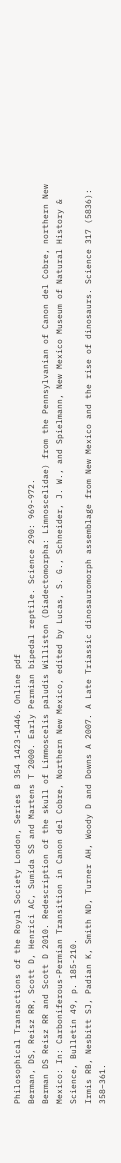Philosophical Transactions of the Royal Society London, Series B 354 1423-1446. Online pdf
Berman, DS, Reisz RR, Scott D, Henrici AC, Sumida SS and Martens T 2000. Early Permian bipedal reptile. Science 290: 969-972.
Berman DS Reisz RR and Scott D 2010. Redescription of the skull of Limmoscelis paludis Williston (Diadectomorpha: Limnoscelidae) from the Pennsylvanian of Canon del Cobre, northern New Mexico: In: Carboniferous-Permian Transition in Canon del Cobre, Northern New Mexico, edited by Lucas, S. G., Schneider, J. W., and Spielmann, New Mexico Museum of Natural History & Science, Bulletin 49, p. 185-210.
Irmis RB, Nesbitt SJ, Padian K, Smith ND, Turner AH, Woody D and Downs A 2007. A Late Triassic dinosauromorph assemblage from New Mexico and the rise of dinosaurs. Science 317 (5836): 358–361.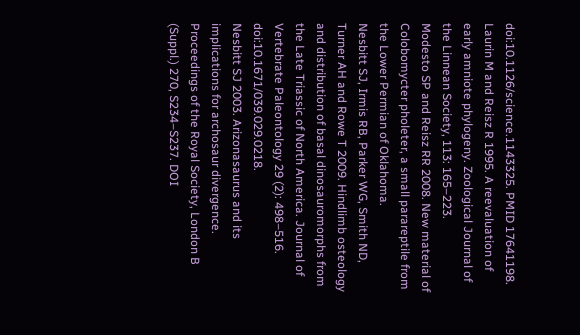doi:10.1126/science.1143325. PMID 17641198.
Laurin M and Reisz R 1995. A reevaluation of early amniote phylogeny. Zoological Journal of the Linnean Society, 113: 165–223.
Modesto SP and Reisz RR 2008. New material of Colobomycter pholeter, a small parareptile from the Lower Permian of Oklahoma.
Nesbitt SJ, Irmis RB, Parker WG, Smith ND, Turner AH and Rowe T 2009. Hindlimb osteology and distribution of basal dinosauromorphs from the Late Triassic of North America. Journal of Vertebrate Paleontology 29 (2): 498–516. doi:10.1671/039.029.0218.
Nesbitt SJ 2003. Arizonasaurus and its implications for archosaur divergence. Proceedings of the Royal Society, London B (Suppl.) 270, S234–S237. DOI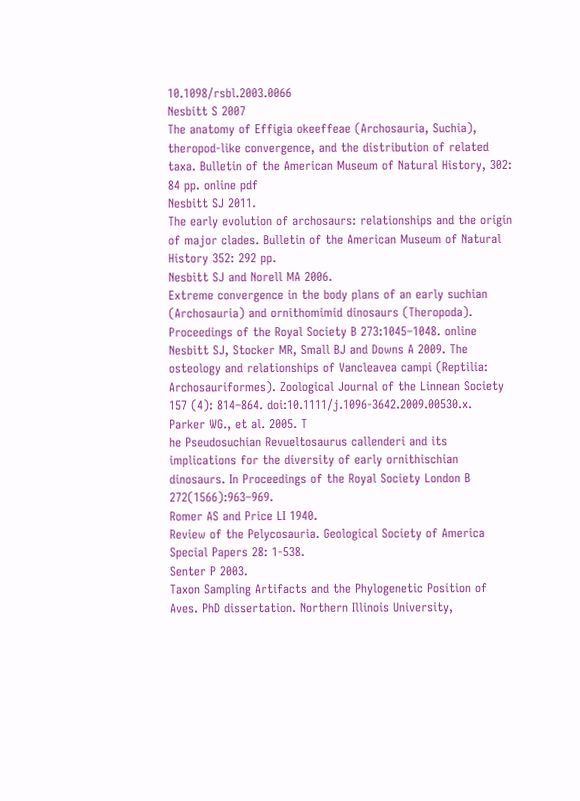10.1098/rsbl.2003.0066
Nesbitt S 2007
The anatomy of Effigia okeeffeae (Archosauria, Suchia), theropod-like convergence, and the distribution of related taxa. Bulletin of the American Museum of Natural History, 302: 84 pp. online pdf
Nesbitt SJ 2011.
The early evolution of archosaurs: relationships and the origin of major clades. Bulletin of the American Museum of Natural History 352: 292 pp.
Nesbitt SJ and Norell MA 2006.
Extreme convergence in the body plans of an early suchian (Archosauria) and ornithomimid dinosaurs (Theropoda). Proceedings of the Royal Society B 273:1045–1048. online
Nesbitt SJ, Stocker MR, Small BJ and Downs A 2009. The osteology and relationships of Vancleavea campi (Reptilia: Archosauriformes). Zoological Journal of the Linnean Society 157 (4): 814–864. doi:10.1111/j.1096-3642.2009.00530.x.
Parker WG., et al. 2005. T
he Pseudosuchian Revueltosaurus callenderi and its implications for the diversity of early ornithischian dinosaurs. In Proceedings of the Royal Society London B 272(1566):963–969.
Romer AS and Price LI 1940.
Review of the Pelycosauria. Geological Society of America Special Papers 28: 1-538.
Senter P 2003.
Taxon Sampling Artifacts and the Phylogenetic Position of Aves. PhD dissertation. Northern Illinois University,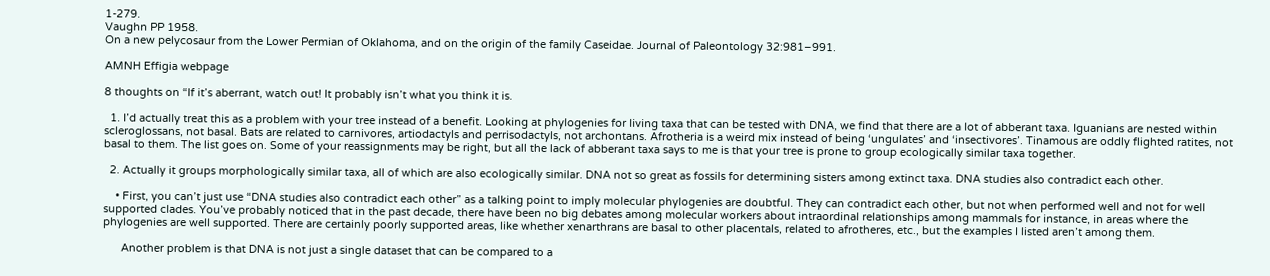1-279.
Vaughn PP 1958.
On a new pelycosaur from the Lower Permian of Oklahoma, and on the origin of the family Caseidae. Journal of Paleontology 32:981–991.

AMNH Effigia webpage

8 thoughts on “If it’s aberrant, watch out! It probably isn’t what you think it is.

  1. I’d actually treat this as a problem with your tree instead of a benefit. Looking at phylogenies for living taxa that can be tested with DNA, we find that there are a lot of abberant taxa. Iguanians are nested within scleroglossans, not basal. Bats are related to carnivores, artiodactyls and perrisodactyls, not archontans. Afrotheria is a weird mix instead of being ‘ungulates’ and ‘insectivores’. Tinamous are oddly flighted ratites, not basal to them. The list goes on. Some of your reassignments may be right, but all the lack of abberant taxa says to me is that your tree is prone to group ecologically similar taxa together.

  2. Actually it groups morphologically similar taxa, all of which are also ecologically similar. DNA not so great as fossils for determining sisters among extinct taxa. DNA studies also contradict each other.

    • First, you can’t just use “DNA studies also contradict each other” as a talking point to imply molecular phylogenies are doubtful. They can contradict each other, but not when performed well and not for well supported clades. You’ve probably noticed that in the past decade, there have been no big debates among molecular workers about intraordinal relationships among mammals for instance, in areas where the phylogenies are well supported. There are certainly poorly supported areas, like whether xenarthrans are basal to other placentals, related to afrotheres, etc., but the examples I listed aren’t among them.

      Another problem is that DNA is not just a single dataset that can be compared to a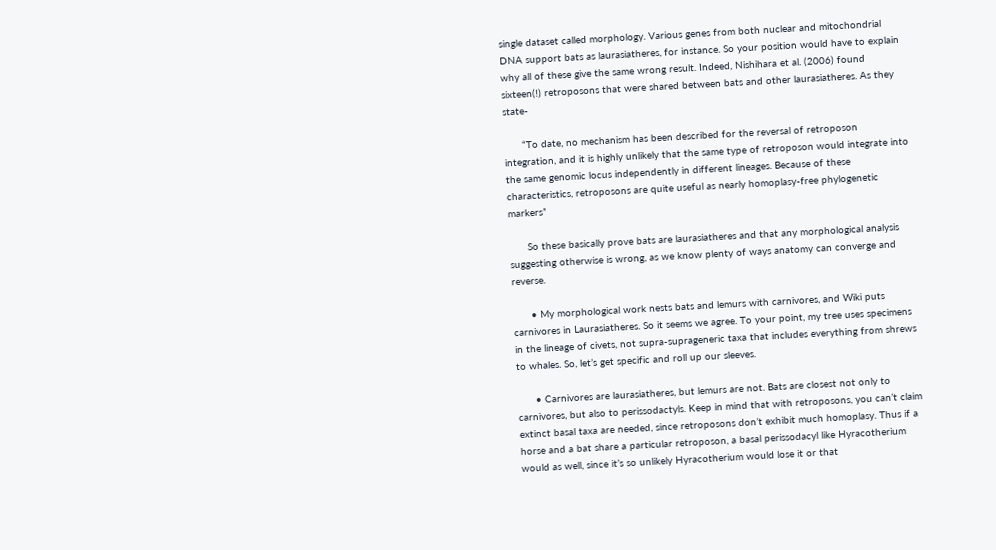single dataset called morphology. Various genes from both nuclear and mitochondrial DNA support bats as laurasiatheres, for instance. So your position would have to explain why all of these give the same wrong result. Indeed, Nishihara et al. (2006) found sixteen(!) retroposons that were shared between bats and other laurasiatheres. As they state-

      “To date, no mechanism has been described for the reversal of retroposon integration, and it is highly unlikely that the same type of retroposon would integrate into the same genomic locus independently in different lineages. Because of these characteristics, retroposons are quite useful as nearly homoplasy-free phylogenetic markers”

      So these basically prove bats are laurasiatheres and that any morphological analysis suggesting otherwise is wrong, as we know plenty of ways anatomy can converge and reverse.

      • My morphological work nests bats and lemurs with carnivores, and Wiki puts carnivores in Laurasiatheres. So it seems we agree. To your point, my tree uses specimens in the lineage of civets, not supra-suprageneric taxa that includes everything from shrews to whales. So, let’s get specific and roll up our sleeves.

      • Carnivores are laurasiatheres, but lemurs are not. Bats are closest not only to carnivores, but also to perissodactyls. Keep in mind that with retroposons, you can’t claim extinct basal taxa are needed, since retroposons don’t exhibit much homoplasy. Thus if a horse and a bat share a particular retroposon, a basal perissodacyl like Hyracotherium would as well, since it’s so unlikely Hyracotherium would lose it or that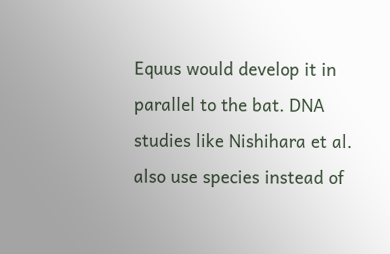Equus would develop it in parallel to the bat. DNA studies like Nishihara et al. also use species instead of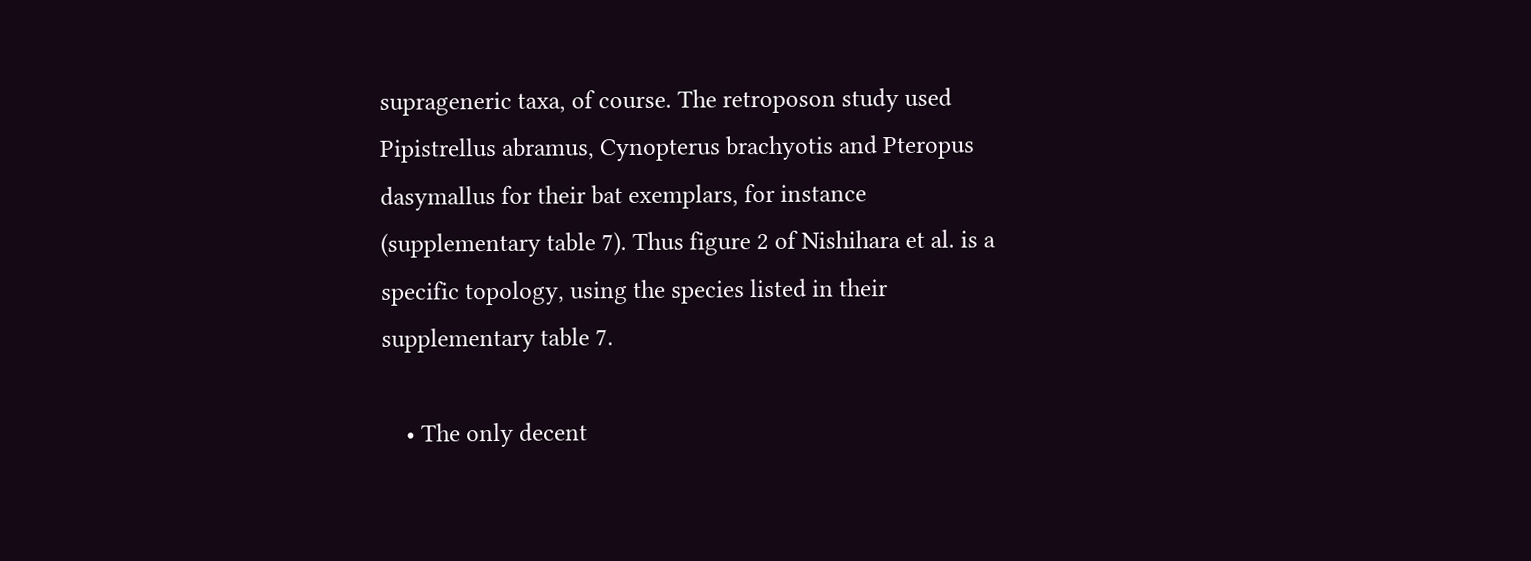suprageneric taxa, of course. The retroposon study used Pipistrellus abramus, Cynopterus brachyotis and Pteropus dasymallus for their bat exemplars, for instance (supplementary table 7). Thus figure 2 of Nishihara et al. is a specific topology, using the species listed in their supplementary table 7.

    • The only decent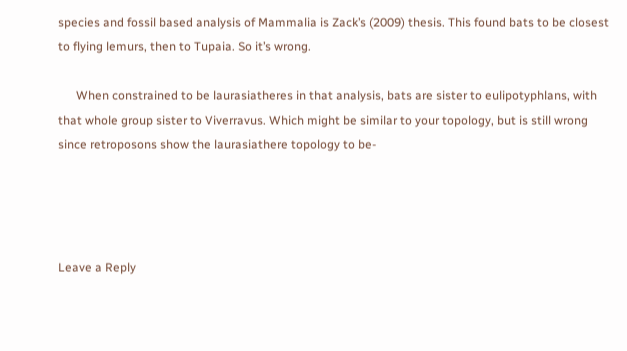species and fossil based analysis of Mammalia is Zack’s (2009) thesis. This found bats to be closest to flying lemurs, then to Tupaia. So it’s wrong.

      When constrained to be laurasiatheres in that analysis, bats are sister to eulipotyphlans, with that whole group sister to Viverravus. Which might be similar to your topology, but is still wrong since retroposons show the laurasiathere topology to be-




Leave a Reply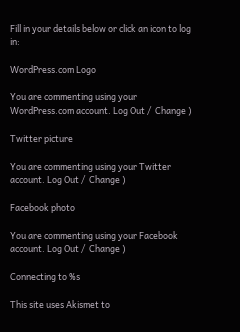Fill in your details below or click an icon to log in:

WordPress.com Logo

You are commenting using your WordPress.com account. Log Out /  Change )

Twitter picture

You are commenting using your Twitter account. Log Out /  Change )

Facebook photo

You are commenting using your Facebook account. Log Out /  Change )

Connecting to %s

This site uses Akismet to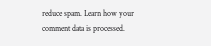reduce spam. Learn how your comment data is processed.